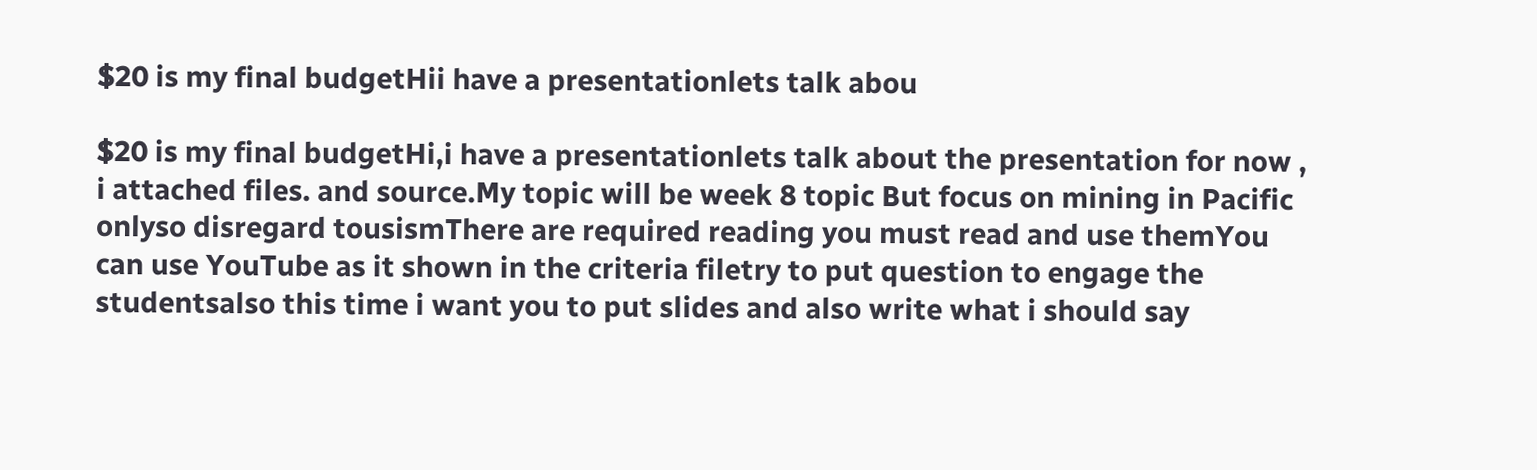$20 is my final budgetHii have a presentationlets talk abou

$20 is my final budgetHi,i have a presentationlets talk about the presentation for now , i attached files. and source.My topic will be week 8 topic But focus on mining in Pacific onlyso disregard tousismThere are required reading you must read and use themYou can use YouTube as it shown in the criteria filetry to put question to engage the studentsalso this time i want you to put slides and also write what i should say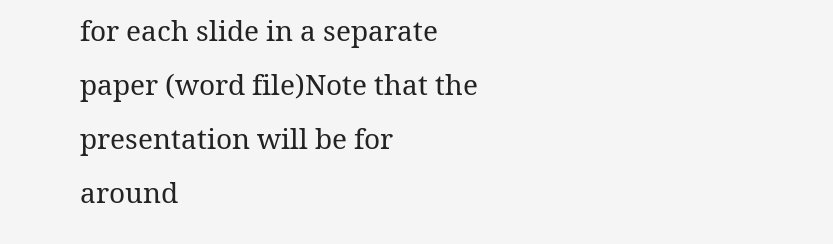for each slide in a separate paper (word file)Note that the presentation will be for around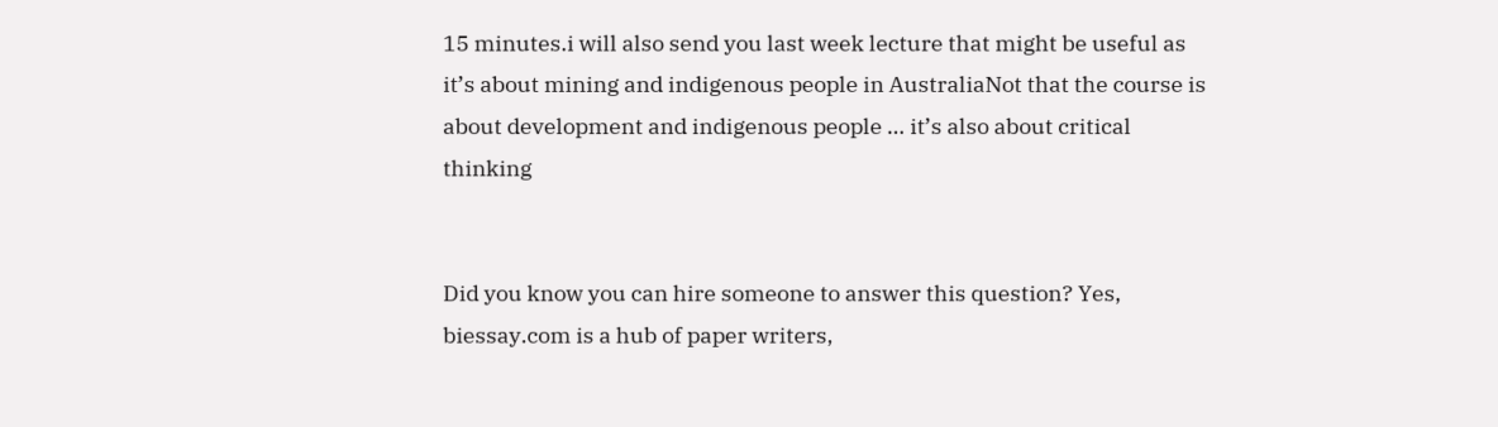15 minutes.i will also send you last week lecture that might be useful as it’s about mining and indigenous people in AustraliaNot that the course is about development and indigenous people … it’s also about critical thinking


Did you know you can hire someone to answer this question? Yes, biessay.com is a hub of paper writers,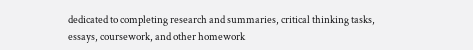dedicated to completing research and summaries, critical thinking tasks, essays, coursework, and other homework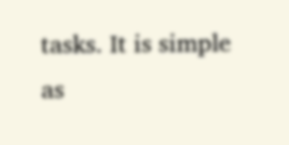tasks. It is simple as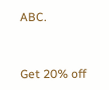ABC.


Get 20% off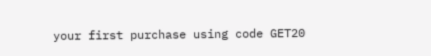your first purchase using code GET20